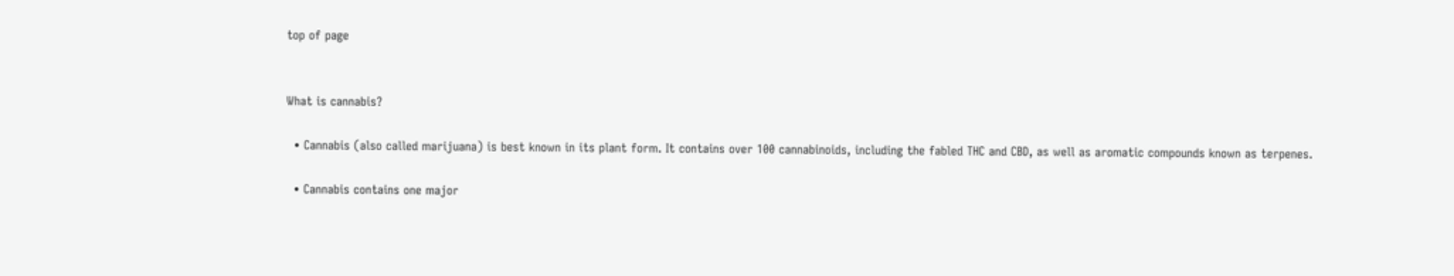top of page


What is cannabis?

  • Cannabis (also called marijuana) is best known in its plant form. It contains over 100 cannabinoids, including the fabled THC and CBD, as well as aromatic compounds known as terpenes.

  • Cannabis contains one major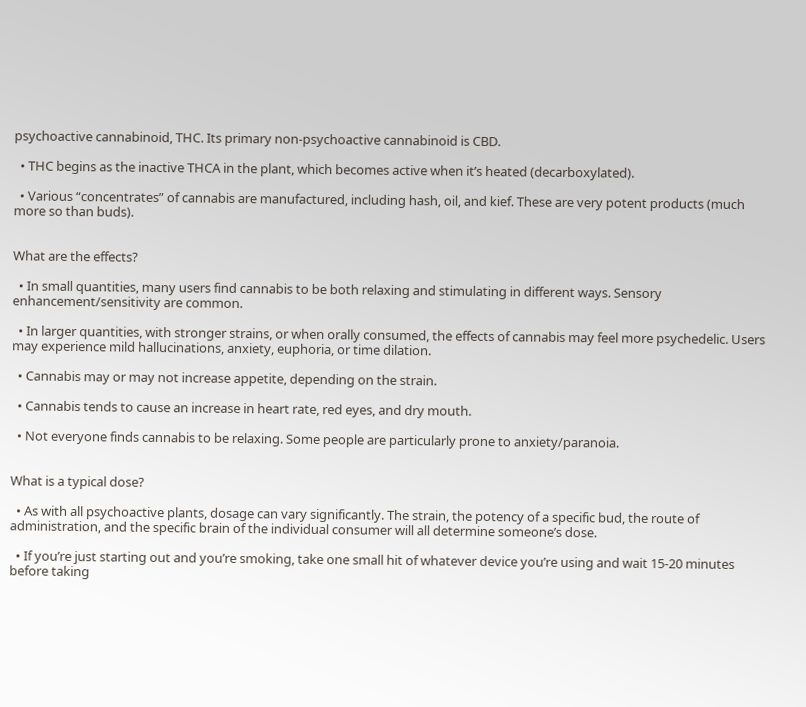psychoactive cannabinoid, THC. Its primary non-psychoactive cannabinoid is CBD.

  • THC begins as the inactive THCA in the plant, which becomes active when it’s heated (decarboxylated).

  • Various “concentrates” of cannabis are manufactured, including hash, oil, and kief. These are very potent products (much more so than buds).


What are the effects?

  • In small quantities, many users find cannabis to be both relaxing and stimulating in different ways. Sensory enhancement/sensitivity are common.

  • In larger quantities, with stronger strains, or when orally consumed, the effects of cannabis may feel more psychedelic. Users may experience mild hallucinations, anxiety, euphoria, or time dilation.

  • Cannabis may or may not increase appetite, depending on the strain.

  • Cannabis tends to cause an increase in heart rate, red eyes, and dry mouth.

  • Not everyone finds cannabis to be relaxing. Some people are particularly prone to anxiety/paranoia.


What is a typical dose?

  • As with all psychoactive plants, dosage can vary significantly. The strain, the potency of a specific bud, the route of administration, and the specific brain of the individual consumer will all determine someone’s dose.

  • If you’re just starting out and you’re smoking, take one small hit of whatever device you’re using and wait 15-20 minutes before taking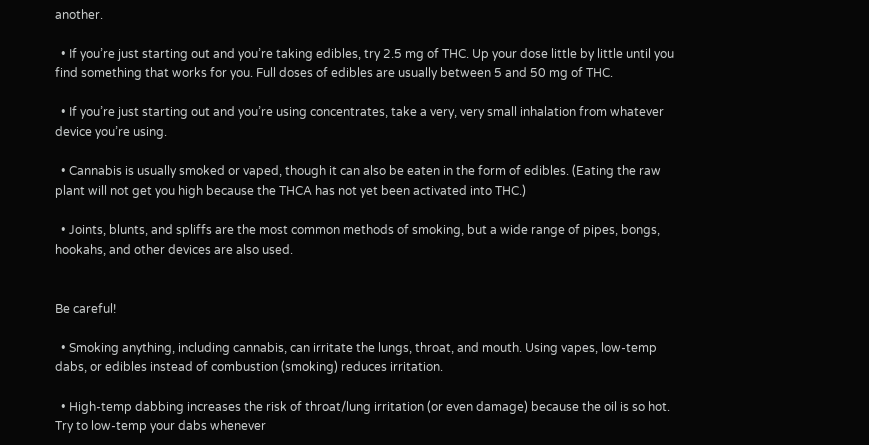another.

  • If you’re just starting out and you’re taking edibles, try 2.5 mg of THC. Up your dose little by little until you find something that works for you. Full doses of edibles are usually between 5 and 50 mg of THC.

  • If you’re just starting out and you’re using concentrates, take a very, very small inhalation from whatever device you’re using.

  • Cannabis is usually smoked or vaped, though it can also be eaten in the form of edibles. (Eating the raw plant will not get you high because the THCA has not yet been activated into THC.)

  • Joints, blunts, and spliffs are the most common methods of smoking, but a wide range of pipes, bongs, hookahs, and other devices are also used.


Be careful!

  • Smoking anything, including cannabis, can irritate the lungs, throat, and mouth. Using vapes, low-temp dabs, or edibles instead of combustion (smoking) reduces irritation.

  • High-temp dabbing increases the risk of throat/lung irritation (or even damage) because the oil is so hot. Try to low-temp your dabs whenever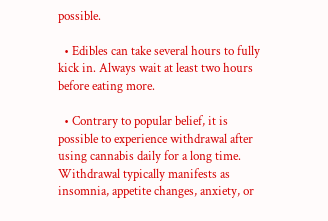possible.

  • Edibles can take several hours to fully kick in. Always wait at least two hours before eating more.

  • Contrary to popular belief, it is possible to experience withdrawal after using cannabis daily for a long time. Withdrawal typically manifests as insomnia, appetite changes, anxiety, or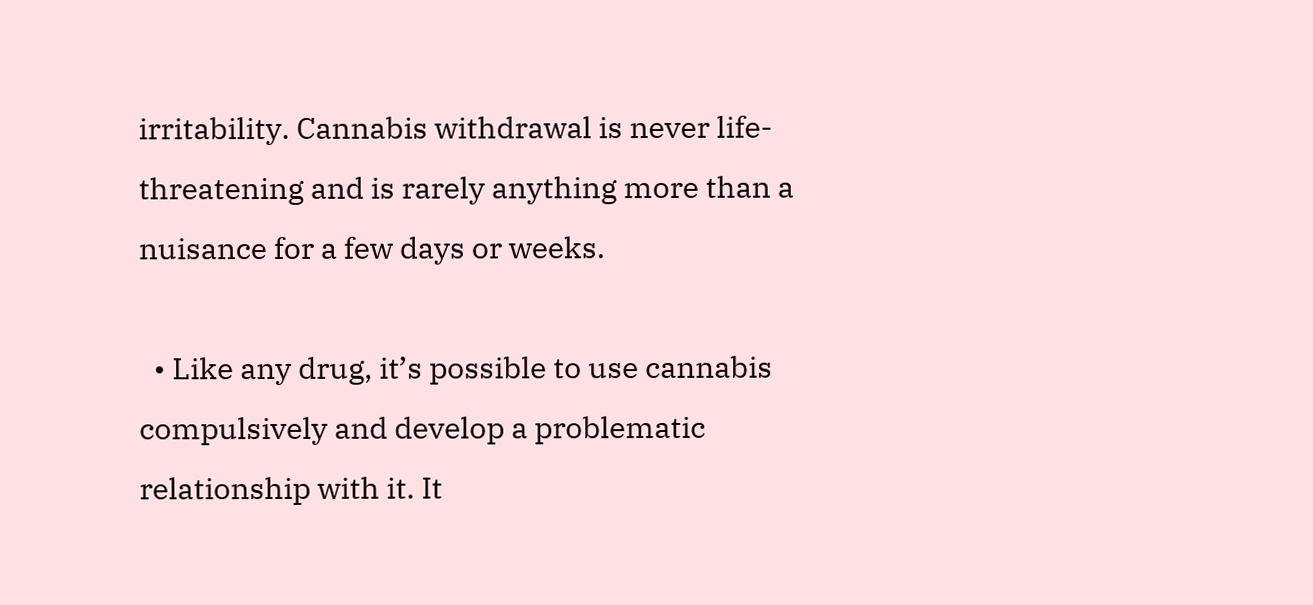irritability. Cannabis withdrawal is never life-threatening and is rarely anything more than a nuisance for a few days or weeks.

  • Like any drug, it’s possible to use cannabis compulsively and develop a problematic relationship with it. It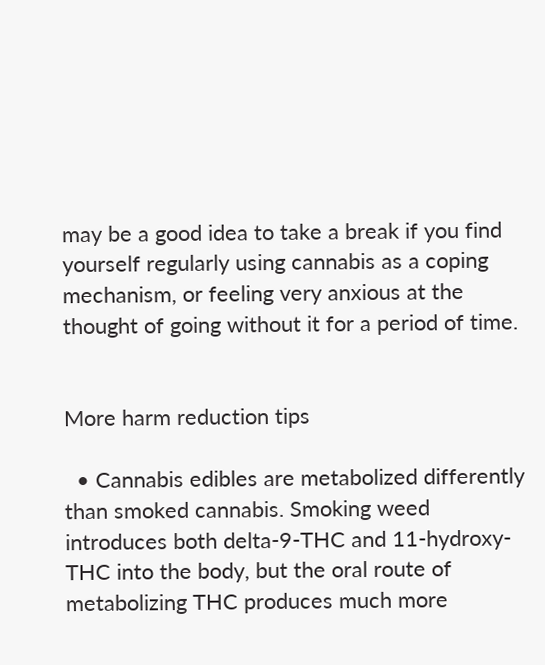may be a good idea to take a break if you find yourself regularly using cannabis as a coping mechanism, or feeling very anxious at the thought of going without it for a period of time.


More harm reduction tips

  • Cannabis edibles are metabolized differently than smoked cannabis. Smoking weed introduces both delta-9-THC and 11-hydroxy-THC into the body, but the oral route of metabolizing THC produces much more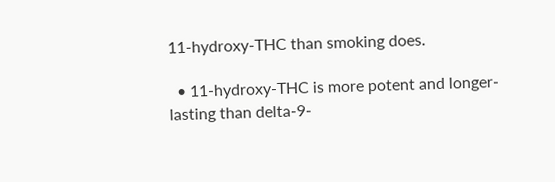11-hydroxy-THC than smoking does.

  • 11-hydroxy-THC is more potent and longer-lasting than delta-9-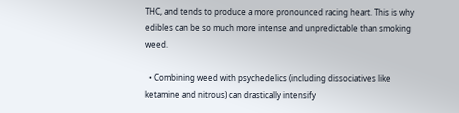THC, and tends to produce a more pronounced racing heart. This is why edibles can be so much more intense and unpredictable than smoking weed.

  • Combining weed with psychedelics (including dissociatives like ketamine and nitrous) can drastically intensify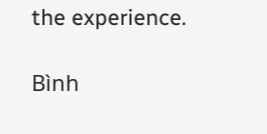the experience.

Bình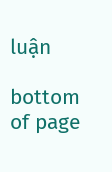luận

bottom of page